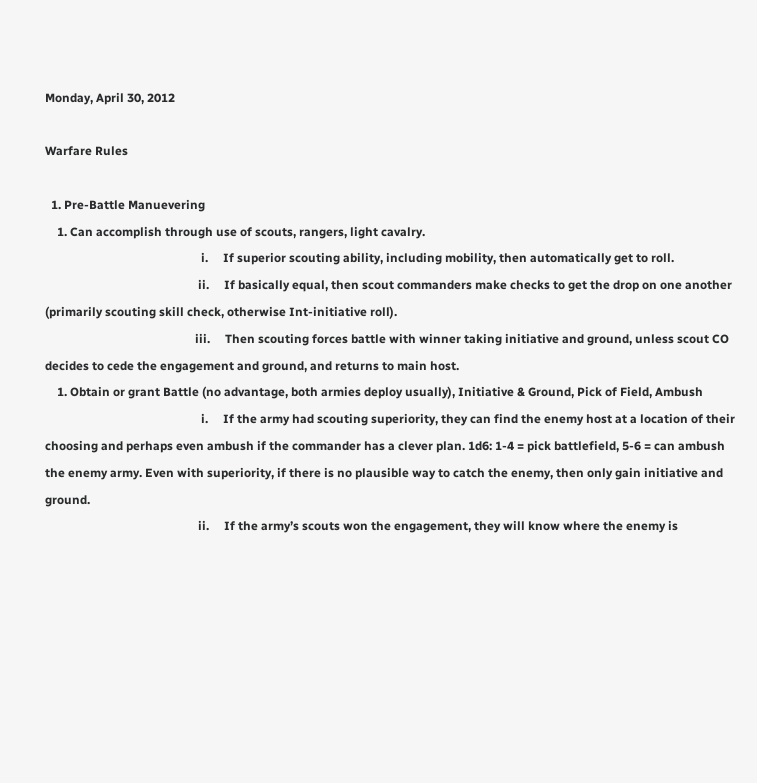Monday, April 30, 2012

Warfare Rules

  1. Pre-Battle Manuevering
    1. Can accomplish through use of scouts, rangers, light cavalry.
                                                    i.     If superior scouting ability, including mobility, then automatically get to roll.
                                                   ii.     If basically equal, then scout commanders make checks to get the drop on one another (primarily scouting skill check, otherwise Int-initiative roll).
                                                  iii.     Then scouting forces battle with winner taking initiative and ground, unless scout CO decides to cede the engagement and ground, and returns to main host.
    1. Obtain or grant Battle (no advantage, both armies deploy usually), Initiative & Ground, Pick of Field, Ambush
                                                    i.     If the army had scouting superiority, they can find the enemy host at a location of their choosing and perhaps even ambush if the commander has a clever plan. 1d6: 1-4 = pick battlefield, 5-6 = can ambush the enemy army. Even with superiority, if there is no plausible way to catch the enemy, then only gain initiative and ground.
                                                   ii.     If the army’s scouts won the engagement, they will know where the enemy is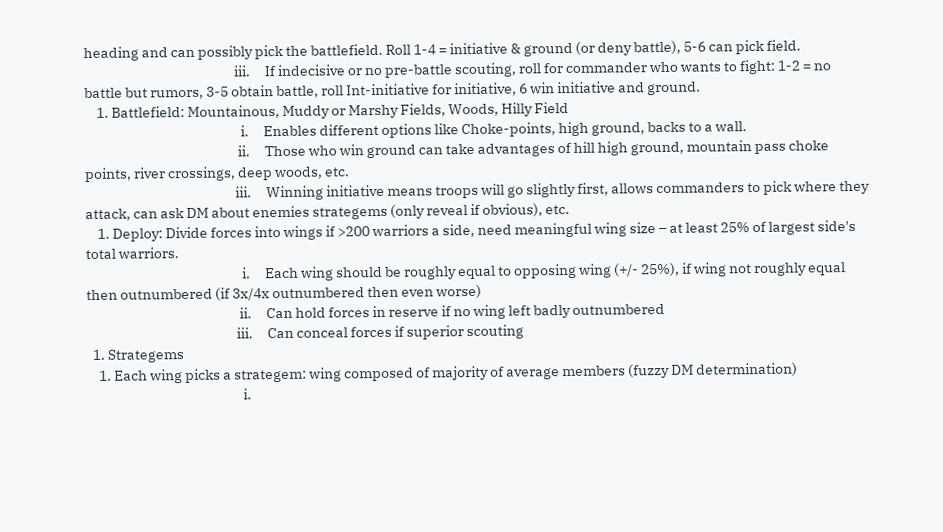heading and can possibly pick the battlefield. Roll 1-4 = initiative & ground (or deny battle), 5-6 can pick field.
                                                  iii.     If indecisive or no pre-battle scouting, roll for commander who wants to fight: 1-2 = no battle but rumors, 3-5 obtain battle, roll Int-initiative for initiative, 6 win initiative and ground.
    1. Battlefield: Mountainous, Muddy or Marshy Fields, Woods, Hilly Field
                                                    i.     Enables different options like Choke-points, high ground, backs to a wall.
                                                   ii.     Those who win ground can take advantages of hill high ground, mountain pass choke points, river crossings, deep woods, etc.
                                                  iii.     Winning initiative means troops will go slightly first, allows commanders to pick where they attack, can ask DM about enemies strategems (only reveal if obvious), etc.
    1. Deploy: Divide forces into wings if >200 warriors a side, need meaningful wing size – at least 25% of largest side's total warriors.
                                                    i.     Each wing should be roughly equal to opposing wing (+/- 25%), if wing not roughly equal then outnumbered (if 3x/4x outnumbered then even worse)
                                                   ii.     Can hold forces in reserve if no wing left badly outnumbered
                                                  iii.     Can conceal forces if superior scouting
  1. Strategems
    1. Each wing picks a strategem: wing composed of majority of average members (fuzzy DM determination)
                                                    i.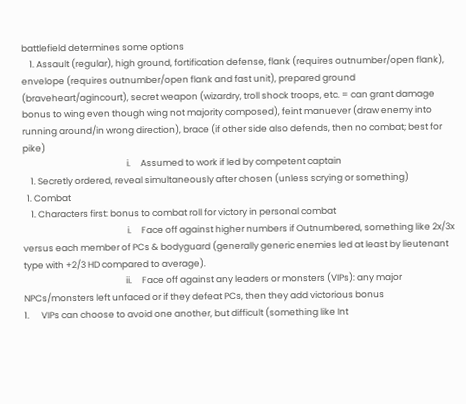battlefield determines some options
    1. Assault (regular), high ground, fortification defense, flank (requires outnumber/open flank), envelope (requires outnumber/open flank and fast unit), prepared ground (braveheart/agincourt), secret weapon (wizardry, troll shock troops, etc. = can grant damage bonus to wing even though wing not majority composed), feint manuever (draw enemy into running around/in wrong direction), brace (if other side also defends, then no combat; best for pike)
                                                    i.     Assumed to work if led by competent captain
    1. Secretly ordered, reveal simultaneously after chosen (unless scrying or something)
  1. Combat
    1. Characters first: bonus to combat roll for victory in personal combat
                                                    i.     Face off against higher numbers if Outnumbered, something like 2x/3x versus each member of PCs & bodyguard (generally generic enemies led at least by lieutenant type with +2/3 HD compared to average).
                                                   ii.     Face off against any leaders or monsters (VIPs): any major NPCs/monsters left unfaced or if they defeat PCs, then they add victorious bonus
1.      VIPs can choose to avoid one another, but difficult (something like Int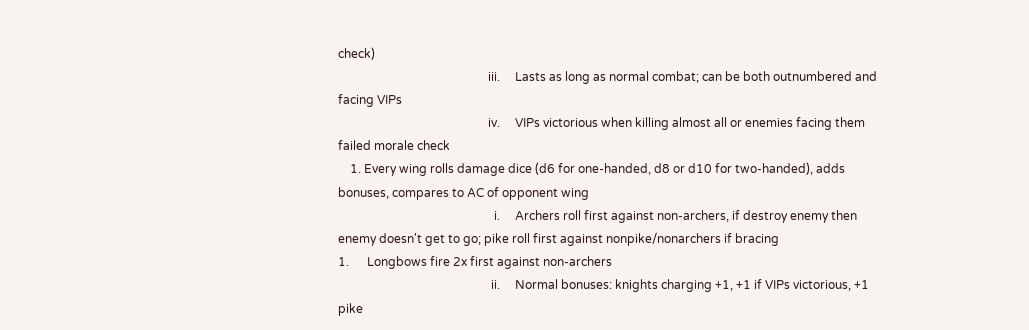check)
                                                  iii.     Lasts as long as normal combat; can be both outnumbered and facing VIPs
                                                  iv.     VIPs victorious when killing almost all or enemies facing them failed morale check
    1. Every wing rolls damage dice (d6 for one-handed, d8 or d10 for two-handed), adds bonuses, compares to AC of opponent wing
                                                    i.     Archers roll first against non-archers, if destroy enemy then enemy doesn't get to go; pike roll first against nonpike/nonarchers if bracing
1.      Longbows fire 2x first against non-archers
                                                   ii.     Normal bonuses: knights charging +1, +1 if VIPs victorious, +1 pike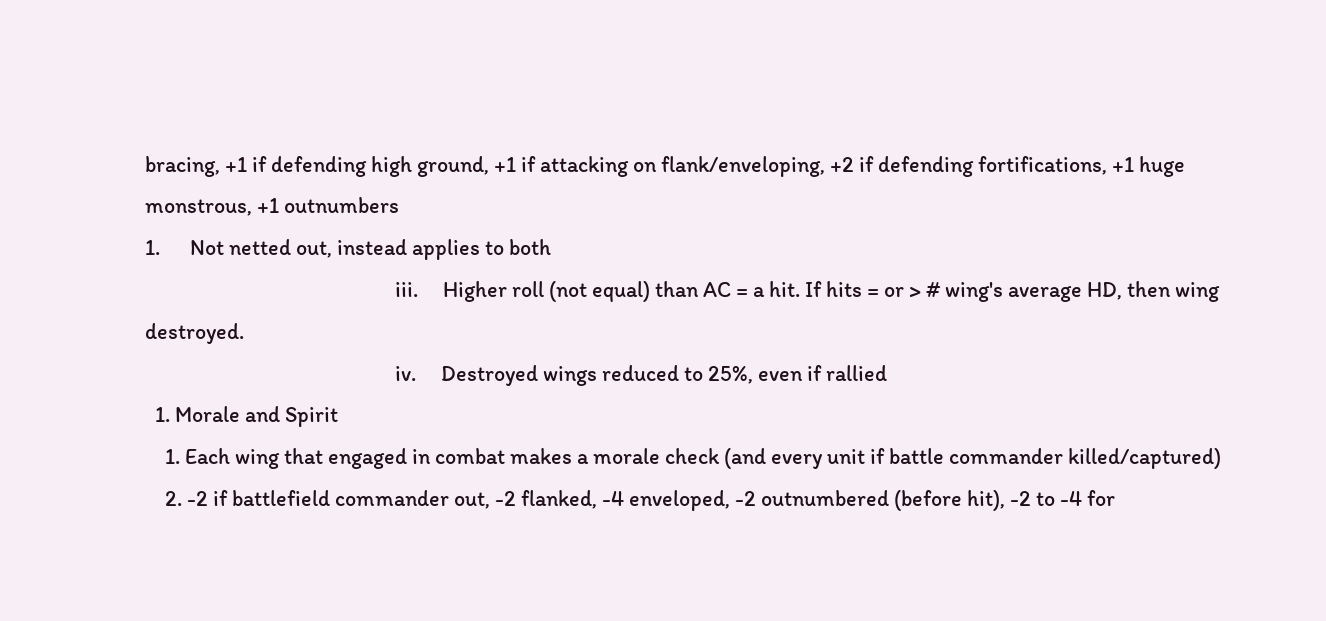bracing, +1 if defending high ground, +1 if attacking on flank/enveloping, +2 if defending fortifications, +1 huge monstrous, +1 outnumbers
1.      Not netted out, instead applies to both
                                                  iii.     Higher roll (not equal) than AC = a hit. If hits = or > # wing's average HD, then wing destroyed.
                                                  iv.     Destroyed wings reduced to 25%, even if rallied
  1. Morale and Spirit
    1. Each wing that engaged in combat makes a morale check (and every unit if battle commander killed/captured)
    2. -2 if battlefield commander out, -2 flanked, -4 enveloped, -2 outnumbered (before hit), -2 to -4 for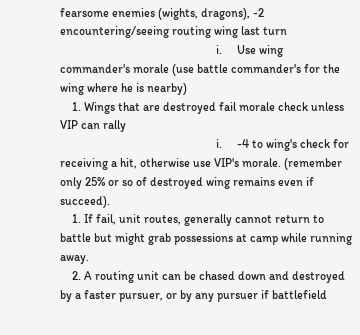fearsome enemies (wights, dragons), -2 encountering/seeing routing wing last turn
                                                    i.     Use wing commander's morale (use battle commander's for the wing where he is nearby)
    1. Wings that are destroyed fail morale check unless VIP can rally
                                                    i.     -4 to wing's check for receiving a hit, otherwise use VIP's morale. (remember only 25% or so of destroyed wing remains even if succeed).
    1. If fail, unit routes, generally cannot return to battle but might grab possessions at camp while running away.
    2. A routing unit can be chased down and destroyed by a faster pursuer, or by any pursuer if battlefield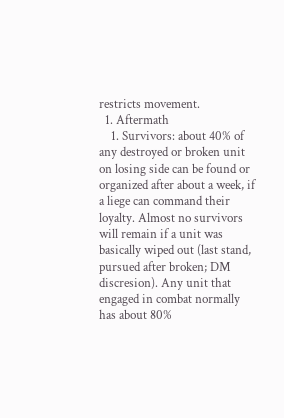restricts movement.
  1. Aftermath
    1. Survivors: about 40% of any destroyed or broken unit on losing side can be found or organized after about a week, if a liege can command their loyalty. Almost no survivors will remain if a unit was basically wiped out (last stand, pursued after broken; DM discresion). Any unit that engaged in combat normally has about 80%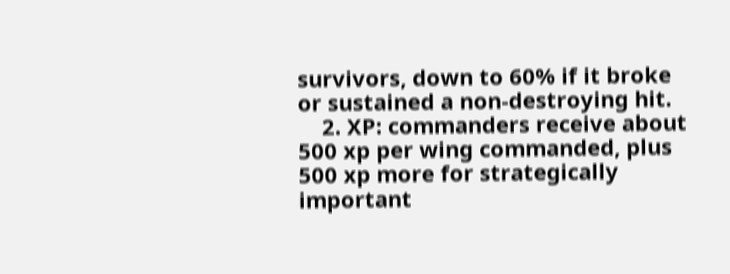survivors, down to 60% if it broke or sustained a non-destroying hit.
    2. XP: commanders receive about 500 xp per wing commanded, plus 500 xp more for strategically important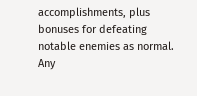accomplishments, plus bonuses for defeating notable enemies as normal. Any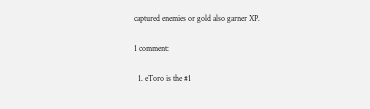captured enemies or gold also garner XP.

1 comment:

  1. eToro is the #1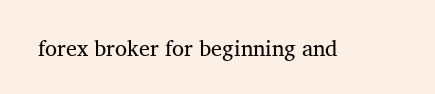forex broker for beginning and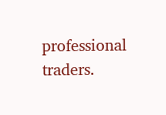professional traders.